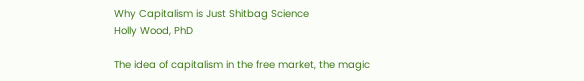Why Capitalism is Just Shitbag Science
Holly Wood, PhD

The idea of capitalism in the free market, the magic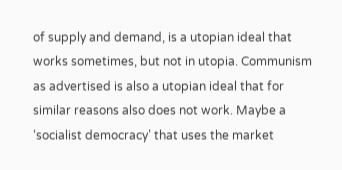of supply and demand, is a utopian ideal that works sometimes, but not in utopia. Communism as advertised is also a utopian ideal that for similar reasons also does not work. Maybe a ‘socialist democracy’ that uses the market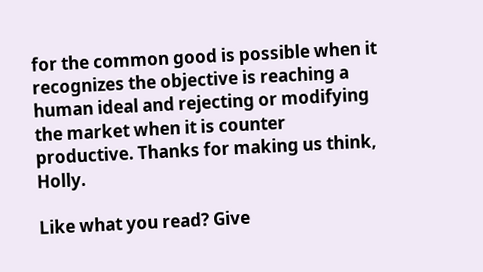for the common good is possible when it recognizes the objective is reaching a human ideal and rejecting or modifying the market when it is counter productive. Thanks for making us think, Holly.

Like what you read? Give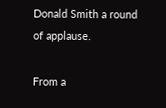Donald Smith a round of applause.

From a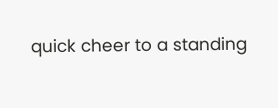quick cheer to a standing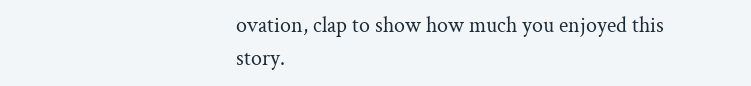ovation, clap to show how much you enjoyed this story.